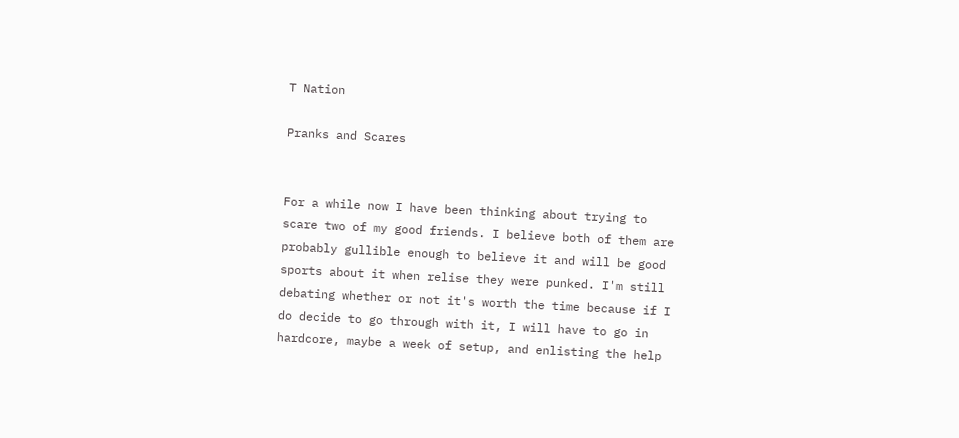T Nation

Pranks and Scares


For a while now I have been thinking about trying to scare two of my good friends. I believe both of them are probably gullible enough to believe it and will be good sports about it when relise they were punked. I'm still debating whether or not it's worth the time because if I do decide to go through with it, I will have to go in hardcore, maybe a week of setup, and enlisting the help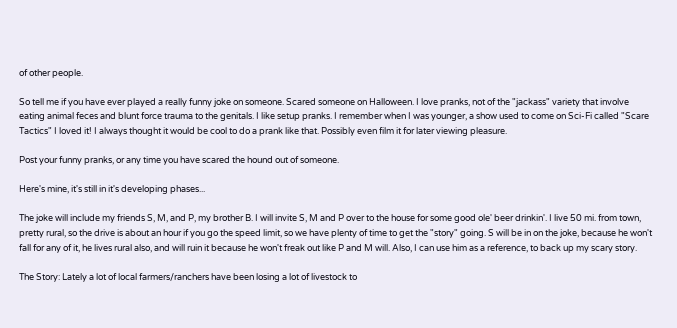of other people.

So tell me if you have ever played a really funny joke on someone. Scared someone on Halloween. I love pranks, not of the "jackass" variety that involve eating animal feces and blunt force trauma to the genitals. I like setup pranks. I remember when I was younger, a show used to come on Sci-Fi called "Scare Tactics" I loved it! I always thought it would be cool to do a prank like that. Possibly even film it for later viewing pleasure.

Post your funny pranks, or any time you have scared the hound out of someone.

Here's mine, it's still in it's developing phases...

The joke will include my friends S, M, and P, my brother B. I will invite S, M and P over to the house for some good ole' beer drinkin'. I live 50 mi. from town, pretty rural, so the drive is about an hour if you go the speed limit, so we have plenty of time to get the "story" going. S will be in on the joke, because he won't fall for any of it, he lives rural also, and will ruin it because he won't freak out like P and M will. Also, I can use him as a reference, to back up my scary story.

The Story: Lately a lot of local farmers/ranchers have been losing a lot of livestock to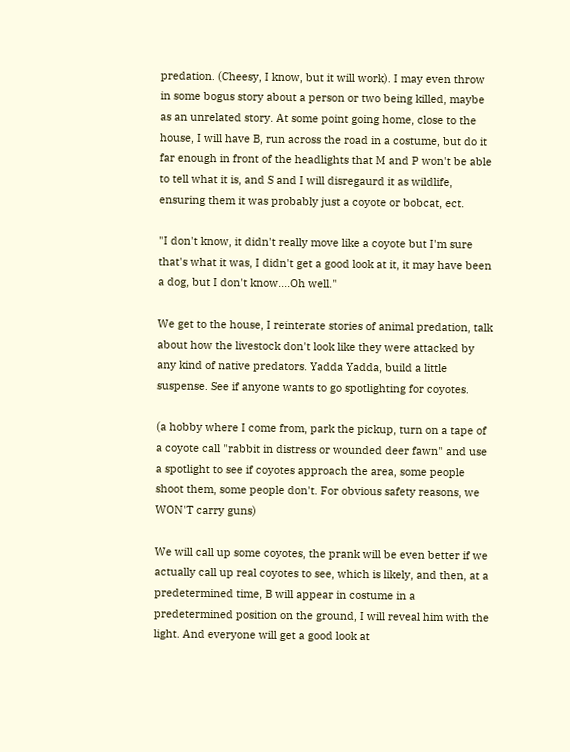predation. (Cheesy, I know, but it will work). I may even throw in some bogus story about a person or two being killed, maybe as an unrelated story. At some point going home, close to the house, I will have B, run across the road in a costume, but do it far enough in front of the headlights that M and P won't be able to tell what it is, and S and I will disregaurd it as wildlife, ensuring them it was probably just a coyote or bobcat, ect.

"I don't know, it didn't really move like a coyote but I'm sure that's what it was, I didn't get a good look at it, it may have been a dog, but I don't know....Oh well."

We get to the house, I reinterate stories of animal predation, talk about how the livestock don't look like they were attacked by any kind of native predators. Yadda Yadda, build a little suspense. See if anyone wants to go spotlighting for coyotes.

(a hobby where I come from, park the pickup, turn on a tape of a coyote call "rabbit in distress or wounded deer fawn" and use a spotlight to see if coyotes approach the area, some people shoot them, some people don't. For obvious safety reasons, we WON'T carry guns)

We will call up some coyotes, the prank will be even better if we actually call up real coyotes to see, which is likely, and then, at a predetermined time, B will appear in costume in a predetermined position on the ground, I will reveal him with the light. And everyone will get a good look at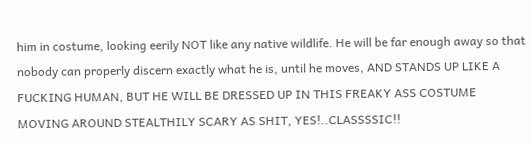him in costume, looking eerily NOT like any native wildlife. He will be far enough away so that nobody can properly discern exactly what he is, until he moves, AND STANDS UP LIKE A FUCKING HUMAN, BUT HE WILL BE DRESSED UP IN THIS FREAKY ASS COSTUME MOVING AROUND STEALTHILY SCARY AS SHIT, YES!..CLASSSSIC!!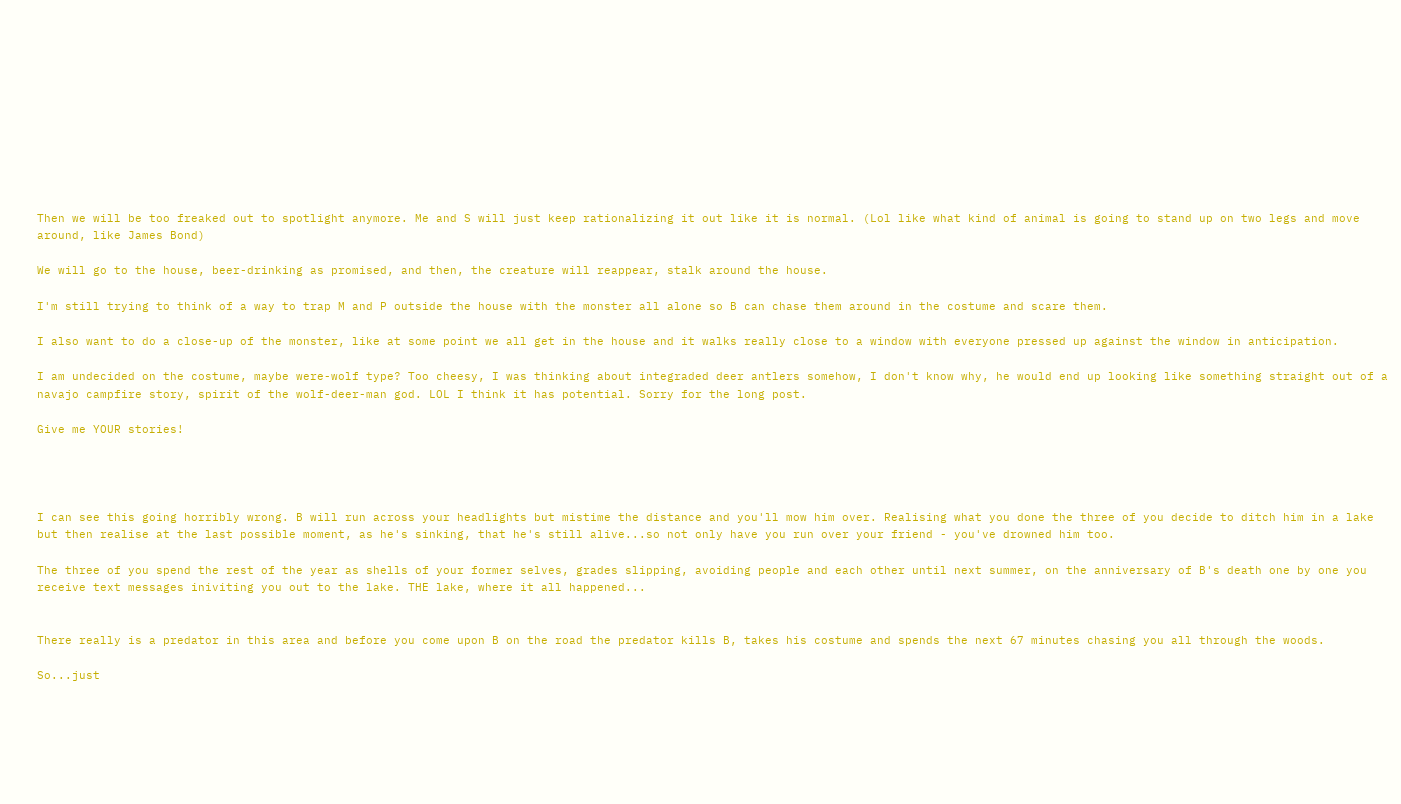Then we will be too freaked out to spotlight anymore. Me and S will just keep rationalizing it out like it is normal. (Lol like what kind of animal is going to stand up on two legs and move around, like James Bond)

We will go to the house, beer-drinking as promised, and then, the creature will reappear, stalk around the house.

I'm still trying to think of a way to trap M and P outside the house with the monster all alone so B can chase them around in the costume and scare them.

I also want to do a close-up of the monster, like at some point we all get in the house and it walks really close to a window with everyone pressed up against the window in anticipation.

I am undecided on the costume, maybe were-wolf type? Too cheesy, I was thinking about integraded deer antlers somehow, I don't know why, he would end up looking like something straight out of a navajo campfire story, spirit of the wolf-deer-man god. LOL I think it has potential. Sorry for the long post.

Give me YOUR stories!




I can see this going horribly wrong. B will run across your headlights but mistime the distance and you'll mow him over. Realising what you done the three of you decide to ditch him in a lake but then realise at the last possible moment, as he's sinking, that he's still alive...so not only have you run over your friend - you've drowned him too.

The three of you spend the rest of the year as shells of your former selves, grades slipping, avoiding people and each other until next summer, on the anniversary of B's death one by one you receive text messages iniviting you out to the lake. THE lake, where it all happened...


There really is a predator in this area and before you come upon B on the road the predator kills B, takes his costume and spends the next 67 minutes chasing you all through the woods.

So...just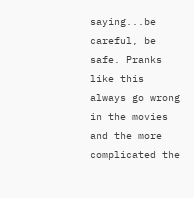saying...be careful, be safe. Pranks like this always go wrong in the movies and the more complicated the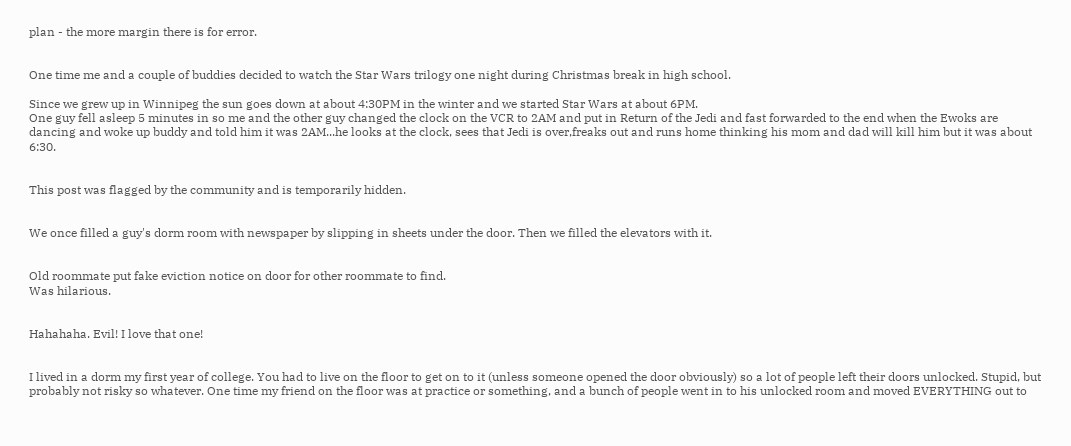plan - the more margin there is for error.


One time me and a couple of buddies decided to watch the Star Wars trilogy one night during Christmas break in high school.

Since we grew up in Winnipeg the sun goes down at about 4:30PM in the winter and we started Star Wars at about 6PM.
One guy fell asleep 5 minutes in so me and the other guy changed the clock on the VCR to 2AM and put in Return of the Jedi and fast forwarded to the end when the Ewoks are dancing and woke up buddy and told him it was 2AM...he looks at the clock, sees that Jedi is over,freaks out and runs home thinking his mom and dad will kill him but it was about 6:30.


This post was flagged by the community and is temporarily hidden.


We once filled a guy's dorm room with newspaper by slipping in sheets under the door. Then we filled the elevators with it.


Old roommate put fake eviction notice on door for other roommate to find.
Was hilarious.


Hahahaha. Evil! I love that one!


I lived in a dorm my first year of college. You had to live on the floor to get on to it (unless someone opened the door obviously) so a lot of people left their doors unlocked. Stupid, but probably not risky so whatever. One time my friend on the floor was at practice or something, and a bunch of people went in to his unlocked room and moved EVERYTHING out to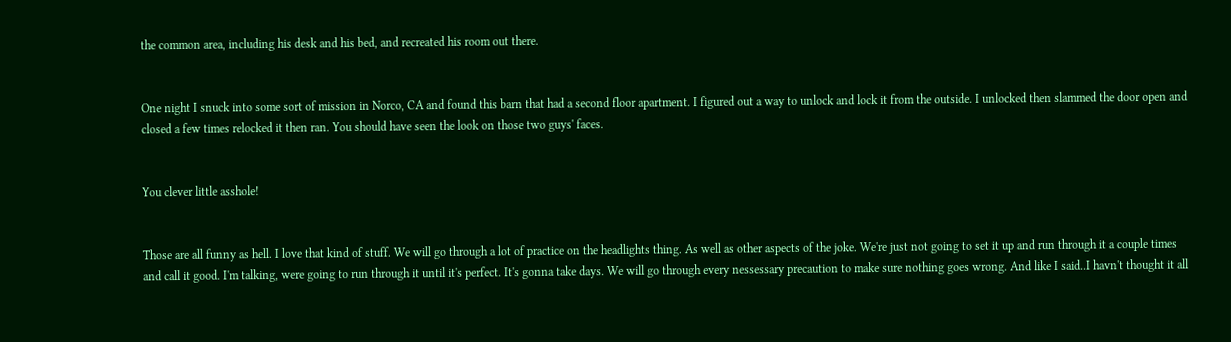the common area, including his desk and his bed, and recreated his room out there.


One night I snuck into some sort of mission in Norco, CA and found this barn that had a second floor apartment. I figured out a way to unlock and lock it from the outside. I unlocked then slammed the door open and closed a few times relocked it then ran. You should have seen the look on those two guys' faces.


You clever little asshole!


Those are all funny as hell. I love that kind of stuff. We will go through a lot of practice on the headlights thing. As well as other aspects of the joke. We're just not going to set it up and run through it a couple times and call it good. I'm talking, were going to run through it until it's perfect. It's gonna take days. We will go through every nessessary precaution to make sure nothing goes wrong. And like I said..I havn't thought it all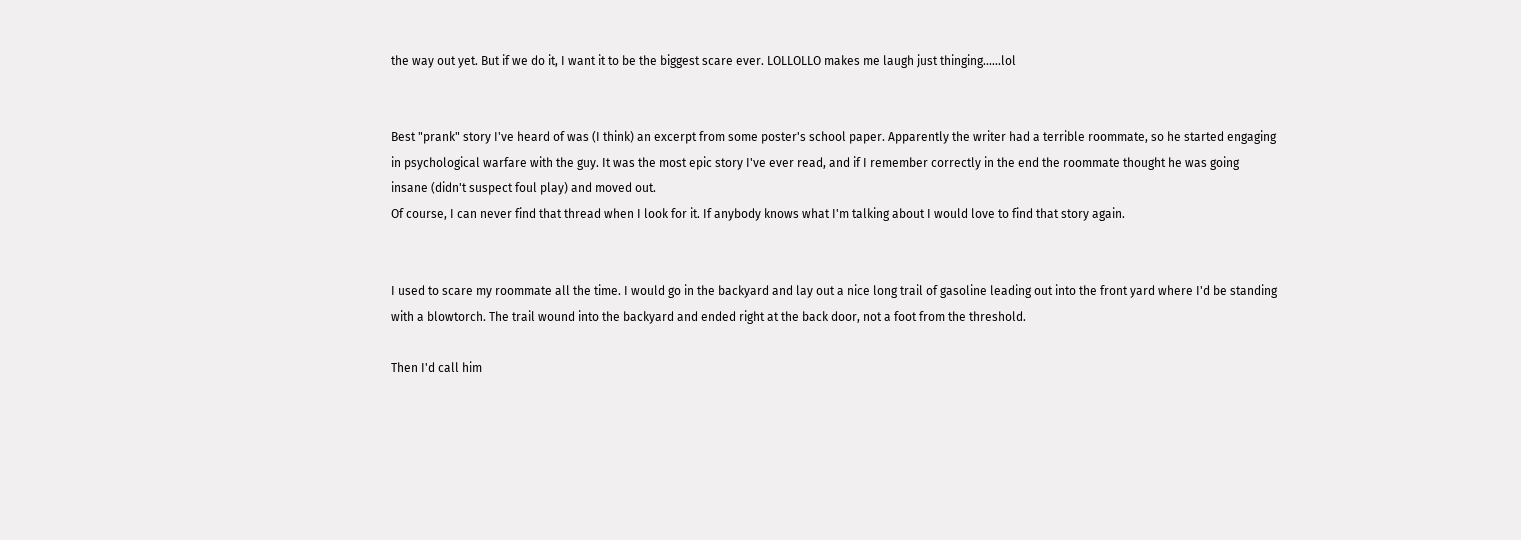the way out yet. But if we do it, I want it to be the biggest scare ever. LOLLOLLO makes me laugh just thinging......lol


Best "prank" story I've heard of was (I think) an excerpt from some poster's school paper. Apparently the writer had a terrible roommate, so he started engaging in psychological warfare with the guy. It was the most epic story I've ever read, and if I remember correctly in the end the roommate thought he was going insane (didn't suspect foul play) and moved out.
Of course, I can never find that thread when I look for it. If anybody knows what I'm talking about I would love to find that story again.


I used to scare my roommate all the time. I would go in the backyard and lay out a nice long trail of gasoline leading out into the front yard where I'd be standing with a blowtorch. The trail wound into the backyard and ended right at the back door, not a foot from the threshold.

Then I'd call him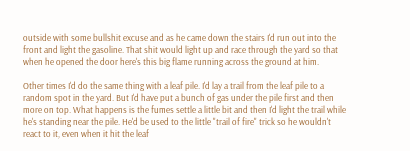outside with some bullshit excuse and as he came down the stairs I'd run out into the front and light the gasoline. That shit would light up and race through the yard so that when he opened the door here's this big flame running across the ground at him.

Other times I'd do the same thing with a leaf pile. I'd lay a trail from the leaf pile to a random spot in the yard. But I'd have put a bunch of gas under the pile first and then more on top. What happens is the fumes settle a little bit and then I'd light the trail while he's standing near the pile. He'd be used to the little "trail of fire" trick so he wouldn't react to it, even when it hit the leaf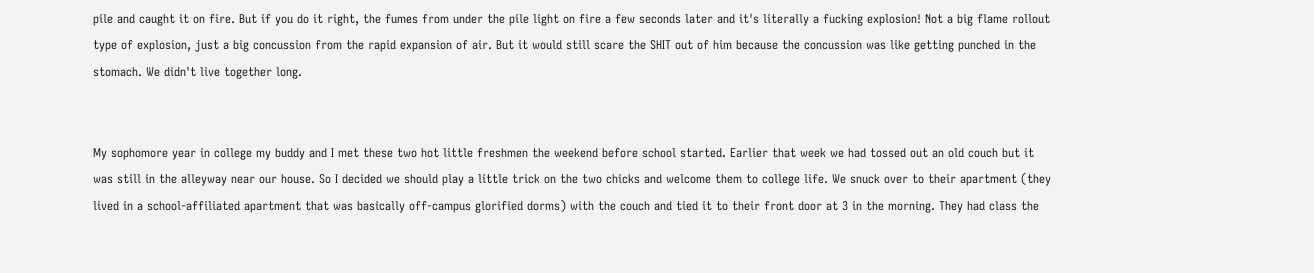pile and caught it on fire. But if you do it right, the fumes from under the pile light on fire a few seconds later and it's literally a fucking explosion! Not a big flame rollout type of explosion, just a big concussion from the rapid expansion of air. But it would still scare the SHIT out of him because the concussion was like getting punched in the stomach. We didn't live together long.


My sophomore year in college my buddy and I met these two hot little freshmen the weekend before school started. Earlier that week we had tossed out an old couch but it was still in the alleyway near our house. So I decided we should play a little trick on the two chicks and welcome them to college life. We snuck over to their apartment (they lived in a school-affiliated apartment that was basically off-campus glorified dorms) with the couch and tied it to their front door at 3 in the morning. They had class the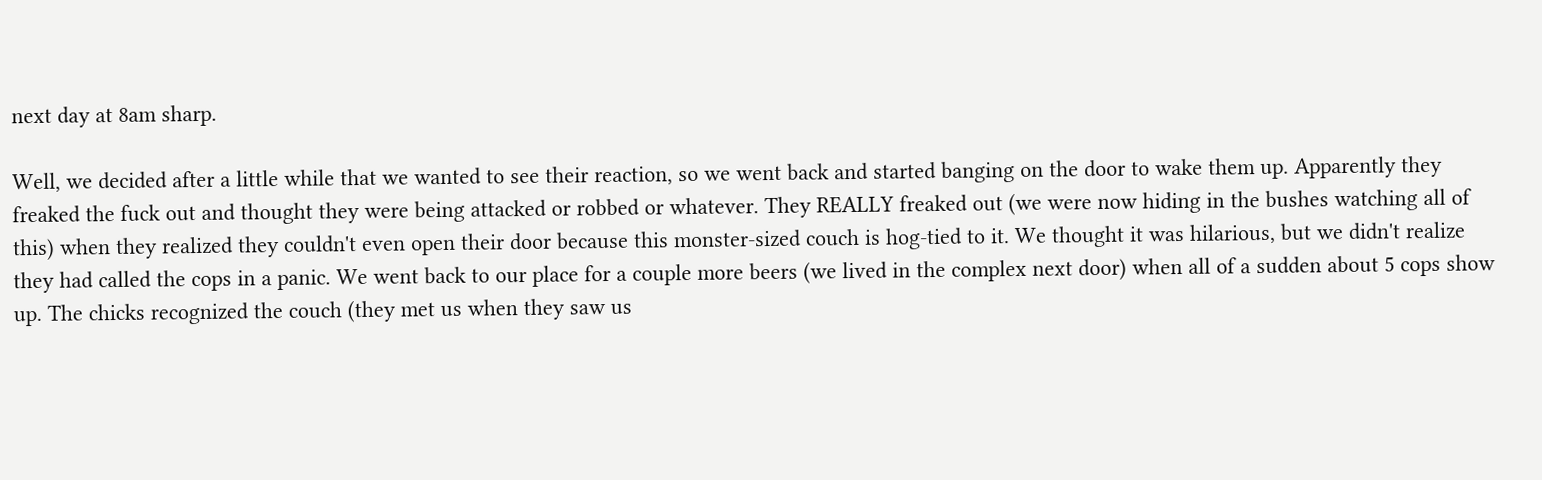next day at 8am sharp.

Well, we decided after a little while that we wanted to see their reaction, so we went back and started banging on the door to wake them up. Apparently they freaked the fuck out and thought they were being attacked or robbed or whatever. They REALLY freaked out (we were now hiding in the bushes watching all of this) when they realized they couldn't even open their door because this monster-sized couch is hog-tied to it. We thought it was hilarious, but we didn't realize they had called the cops in a panic. We went back to our place for a couple more beers (we lived in the complex next door) when all of a sudden about 5 cops show up. The chicks recognized the couch (they met us when they saw us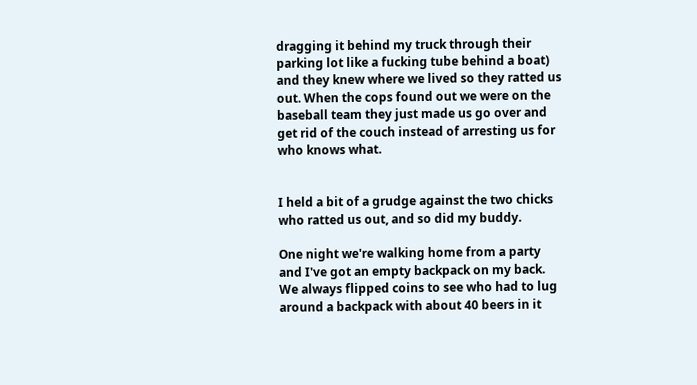dragging it behind my truck through their parking lot like a fucking tube behind a boat) and they knew where we lived so they ratted us out. When the cops found out we were on the baseball team they just made us go over and get rid of the couch instead of arresting us for who knows what.


I held a bit of a grudge against the two chicks who ratted us out, and so did my buddy.

One night we're walking home from a party and I've got an empty backpack on my back. We always flipped coins to see who had to lug around a backpack with about 40 beers in it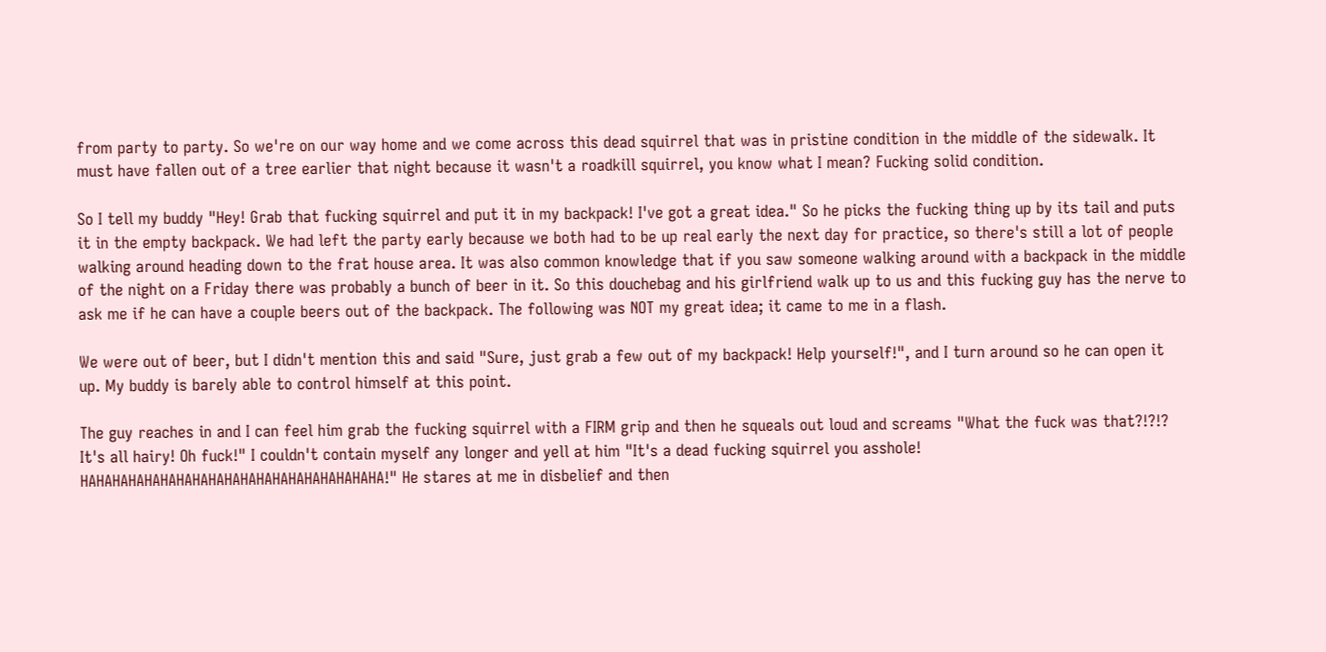from party to party. So we're on our way home and we come across this dead squirrel that was in pristine condition in the middle of the sidewalk. It must have fallen out of a tree earlier that night because it wasn't a roadkill squirrel, you know what I mean? Fucking solid condition.

So I tell my buddy "Hey! Grab that fucking squirrel and put it in my backpack! I've got a great idea." So he picks the fucking thing up by its tail and puts it in the empty backpack. We had left the party early because we both had to be up real early the next day for practice, so there's still a lot of people walking around heading down to the frat house area. It was also common knowledge that if you saw someone walking around with a backpack in the middle of the night on a Friday there was probably a bunch of beer in it. So this douchebag and his girlfriend walk up to us and this fucking guy has the nerve to ask me if he can have a couple beers out of the backpack. The following was NOT my great idea; it came to me in a flash.

We were out of beer, but I didn't mention this and said "Sure, just grab a few out of my backpack! Help yourself!", and I turn around so he can open it up. My buddy is barely able to control himself at this point.

The guy reaches in and I can feel him grab the fucking squirrel with a FIRM grip and then he squeals out loud and screams "What the fuck was that?!?!? It's all hairy! Oh fuck!" I couldn't contain myself any longer and yell at him "It's a dead fucking squirrel you asshole! HAHAHAHAHAHAHAHAHAHAHAHAHAHAHAHAHAHAHA!" He stares at me in disbelief and then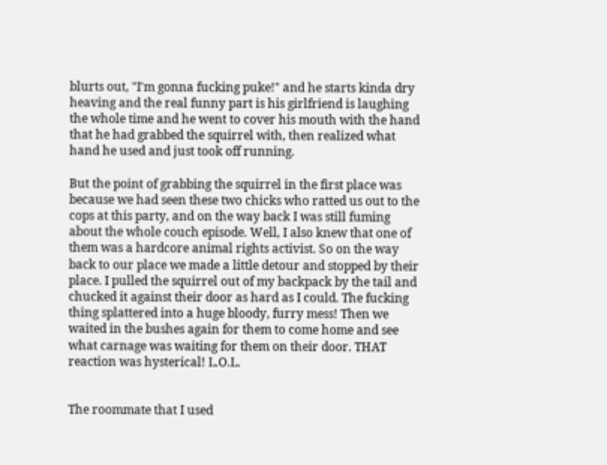blurts out, "I'm gonna fucking puke!" and he starts kinda dry heaving and the real funny part is his girlfriend is laughing the whole time and he went to cover his mouth with the hand that he had grabbed the squirrel with, then realized what hand he used and just took off running.

But the point of grabbing the squirrel in the first place was because we had seen these two chicks who ratted us out to the cops at this party, and on the way back I was still fuming about the whole couch episode. Well, I also knew that one of them was a hardcore animal rights activist. So on the way back to our place we made a little detour and stopped by their place. I pulled the squirrel out of my backpack by the tail and chucked it against their door as hard as I could. The fucking thing splattered into a huge bloody, furry mess! Then we waited in the bushes again for them to come home and see what carnage was waiting for them on their door. THAT reaction was hysterical! L.O.L.


The roommate that I used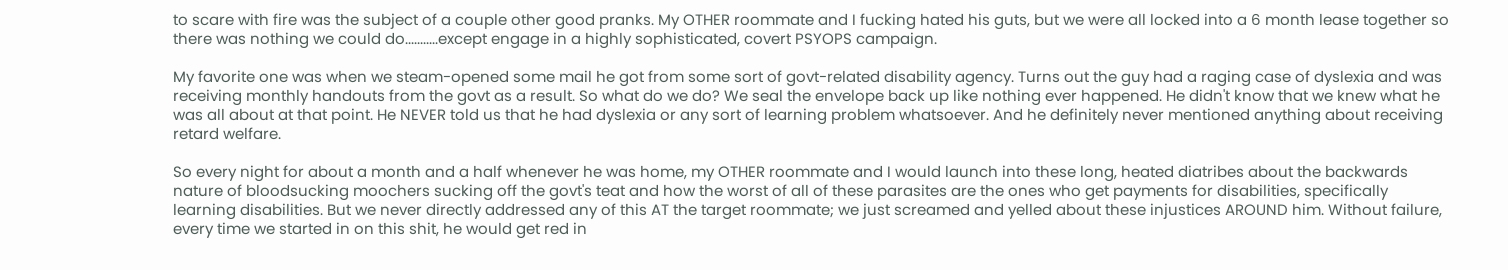to scare with fire was the subject of a couple other good pranks. My OTHER roommate and I fucking hated his guts, but we were all locked into a 6 month lease together so there was nothing we could do...........except engage in a highly sophisticated, covert PSYOPS campaign.

My favorite one was when we steam-opened some mail he got from some sort of govt-related disability agency. Turns out the guy had a raging case of dyslexia and was receiving monthly handouts from the govt as a result. So what do we do? We seal the envelope back up like nothing ever happened. He didn't know that we knew what he was all about at that point. He NEVER told us that he had dyslexia or any sort of learning problem whatsoever. And he definitely never mentioned anything about receiving retard welfare.

So every night for about a month and a half whenever he was home, my OTHER roommate and I would launch into these long, heated diatribes about the backwards nature of bloodsucking moochers sucking off the govt's teat and how the worst of all of these parasites are the ones who get payments for disabilities, specifically learning disabilities. But we never directly addressed any of this AT the target roommate; we just screamed and yelled about these injustices AROUND him. Without failure, every time we started in on this shit, he would get red in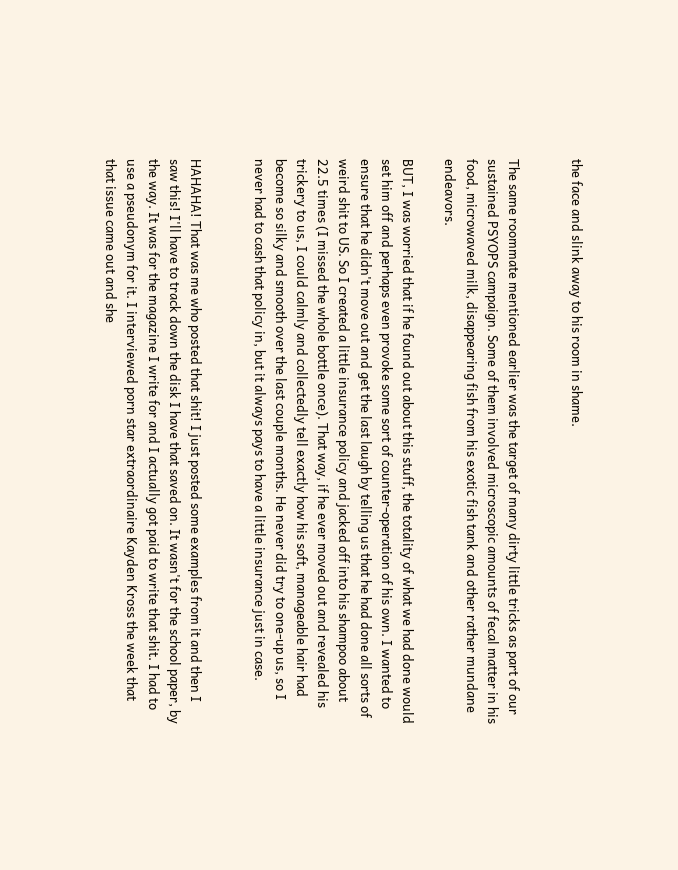the face and slink away to his room in shame.


The same roommate mentioned earlier was the target of many dirty little tricks as part of our sustained PSYOPS campaign. Some of them involved microscopic amounts of fecal matter in his food, microwaved milk, disappearing fish from his exotic fish tank and other rather mundane endeavors.

BUT, I was worried that if he found out about this stuff, the totality of what we had done would set him off and perhaps even provoke some sort of counter-operation of his own. I wanted to ensure that he didn't move out and get the last laugh by telling us that he had done all sorts of weird shit to US. So I created a little insurance policy and jacked off into his shampoo about 22.5 times (I missed the whole bottle once). That way, if he ever moved out and revealed his trickery to us, I could calmly and collectedly tell exactly how his soft, manageable hair had become so silky and smooth over the last couple months. He never did try to one-up us, so I never had to cash that policy in, but it always pays to have a little insurance just in case.


HAHAHA! That was me who posted that shit! I just posted some examples from it and then I saw this! I'll have to track down the disk I have that saved on. It wasn't for the school paper, by the way. It was for the magazine I write for and I actually got paid to write that shit. I had to use a pseudonym for it. I interviewed porn star extraordinaire Kayden Kross the week that that issue came out and she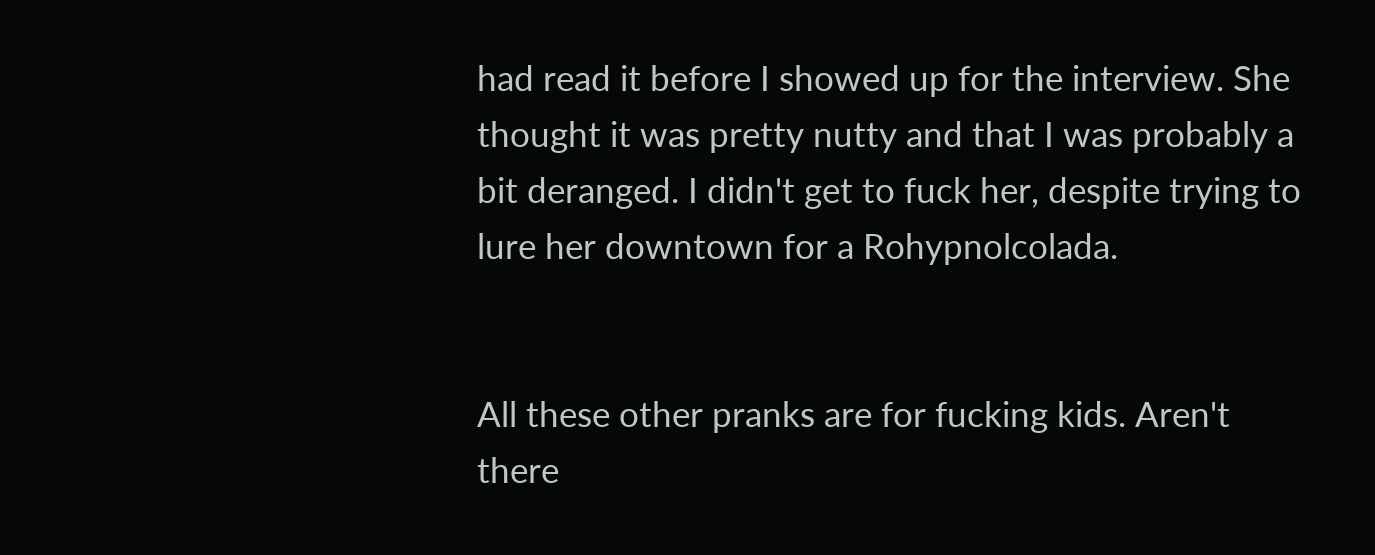had read it before I showed up for the interview. She thought it was pretty nutty and that I was probably a bit deranged. I didn't get to fuck her, despite trying to lure her downtown for a Rohypnolcolada.


All these other pranks are for fucking kids. Aren't there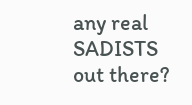any real SADISTS out there?